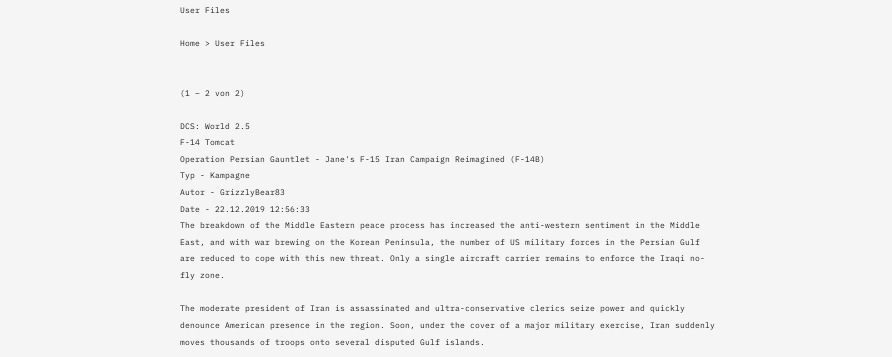User Files

Home > User Files


(1 – 2 von 2)

DCS: World 2.5
F-14 Tomcat
Operation Persian Gauntlet - Jane's F-15 Iran Campaign Reimagined (F-14B)
Typ - Kampagne
Autor - GrizzlyBear83
Date - 22.12.2019 12:56:33
The breakdown of the Middle Eastern peace process has increased the anti-western sentiment in the Middle East, and with war brewing on the Korean Peninsula, the number of US military forces in the Persian Gulf are reduced to cope with this new threat. Only a single aircraft carrier remains to enforce the Iraqi no-fly zone.

The moderate president of Iran is assassinated and ultra-conservative clerics seize power and quickly denounce American presence in the region. Soon, under the cover of a major military exercise, Iran suddenly moves thousands of troops onto several disputed Gulf islands.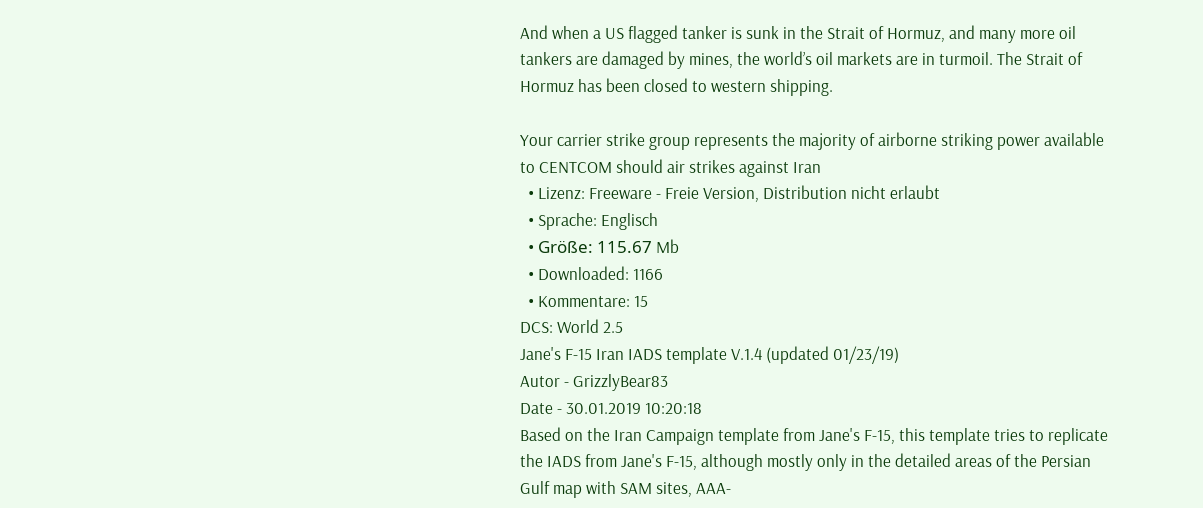And when a US flagged tanker is sunk in the Strait of Hormuz, and many more oil tankers are damaged by mines, the world’s oil markets are in turmoil. The Strait of Hormuz has been closed to western shipping.

Your carrier strike group represents the majority of airborne striking power available to CENTCOM should air strikes against Iran
  • Lizenz: Freeware - Freie Version, Distribution nicht erlaubt
  • Sprache: Englisch
  • Größe: 115.67 Mb
  • Downloaded: 1166
  • Kommentare: 15
DCS: World 2.5
Jane's F-15 Iran IADS template V.1.4 (updated 01/23/19)
Autor - GrizzlyBear83
Date - 30.01.2019 10:20:18
Based on the Iran Campaign template from Jane's F-15, this template tries to replicate the IADS from Jane's F-15, although mostly only in the detailed areas of the Persian Gulf map with SAM sites, AAA-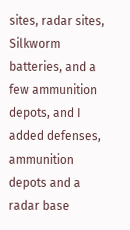sites, radar sites, Silkworm batteries, and a few ammunition depots, and I added defenses, ammunition depots and a radar base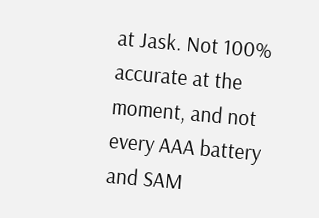at Jask. Not 100% accurate at the moment, and not every AAA battery and SAM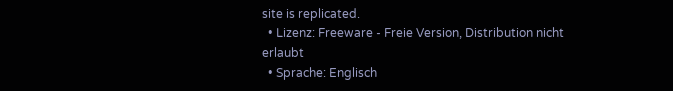site is replicated.
  • Lizenz: Freeware - Freie Version, Distribution nicht erlaubt
  • Sprache: Englisch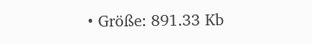• Größe: 891.33 Kb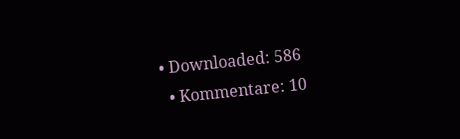• Downloaded: 586
  • Kommentare: 10